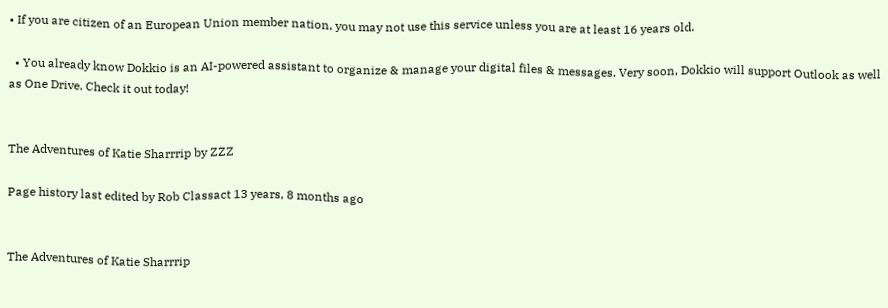• If you are citizen of an European Union member nation, you may not use this service unless you are at least 16 years old.

  • You already know Dokkio is an AI-powered assistant to organize & manage your digital files & messages. Very soon, Dokkio will support Outlook as well as One Drive. Check it out today!


The Adventures of Katie Sharrrip by ZZZ

Page history last edited by Rob Classact 13 years, 8 months ago


The Adventures of Katie Sharrrip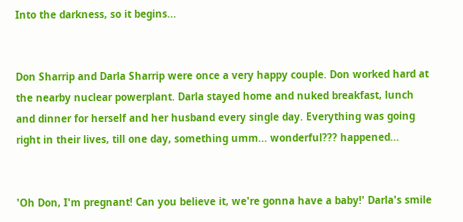Into the darkness, so it begins...


Don Sharrip and Darla Sharrip were once a very happy couple. Don worked hard at the nearby nuclear powerplant. Darla stayed home and nuked breakfast, lunch and dinner for herself and her husband every single day. Everything was going right in their lives, till one day, something umm... wonderful??? happened...


'Oh Don, I'm pregnant! Can you believe it, we're gonna have a baby!' Darla's smile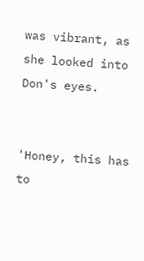was vibrant, as she looked into Don's eyes.


'Honey, this has to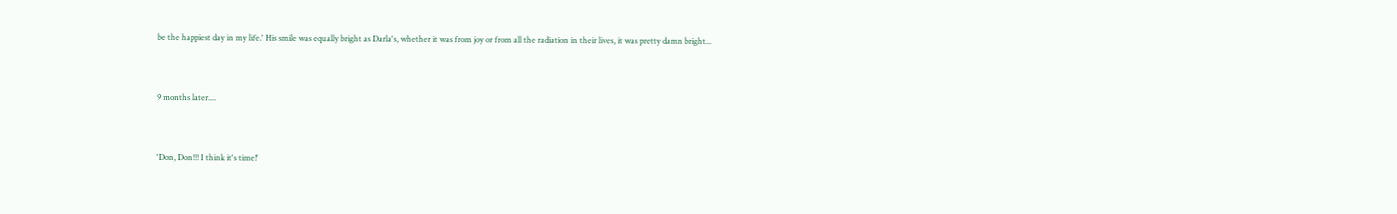be the happiest day in my life.' His smile was equally bright as Darla's, whether it was from joy or from all the radiation in their lives, it was pretty damn bright...


9 months later....


'Don, Don!!! I think it's time!'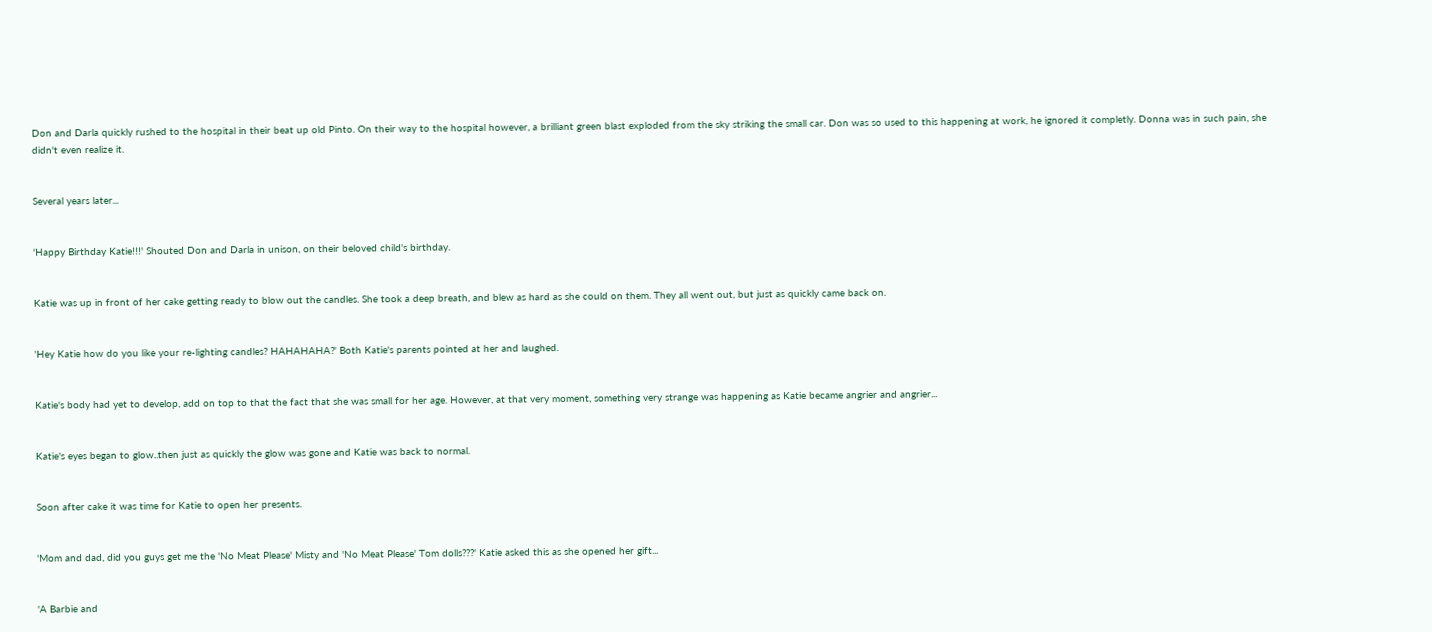Don and Darla quickly rushed to the hospital in their beat up old Pinto. On their way to the hospital however, a brilliant green blast exploded from the sky striking the small car. Don was so used to this happening at work, he ignored it completly. Donna was in such pain, she didn't even realize it.


Several years later...


'Happy Birthday Katie!!!' Shouted Don and Darla in unison, on their beloved child's birthday.


Katie was up in front of her cake getting ready to blow out the candles. She took a deep breath, and blew as hard as she could on them. They all went out, but just as quickly came back on.


'Hey Katie how do you like your re-lighting candles? HAHAHAHA?' Both Katie's parents pointed at her and laughed.


Katie's body had yet to develop, add on top to that the fact that she was small for her age. However, at that very moment, something very strange was happening as Katie became angrier and angrier...


Katie's eyes began to glow..then just as quickly the glow was gone and Katie was back to normal.


Soon after cake it was time for Katie to open her presents.


'Mom and dad, did you guys get me the 'No Meat Please' Misty and 'No Meat Please' Tom dolls???' Katie asked this as she opened her gift...


'A Barbie and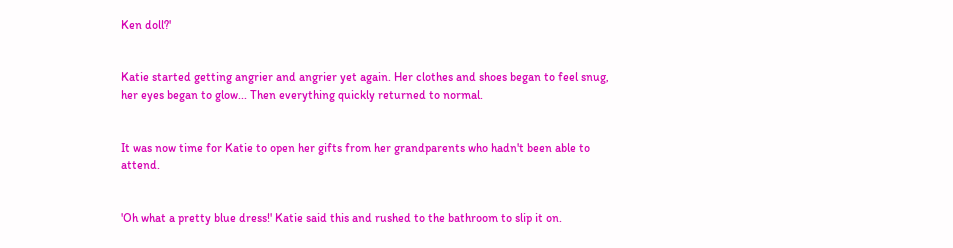Ken doll?'


Katie started getting angrier and angrier yet again. Her clothes and shoes began to feel snug, her eyes began to glow... Then everything quickly returned to normal.


It was now time for Katie to open her gifts from her grandparents who hadn't been able to attend.


'Oh what a pretty blue dress!' Katie said this and rushed to the bathroom to slip it on.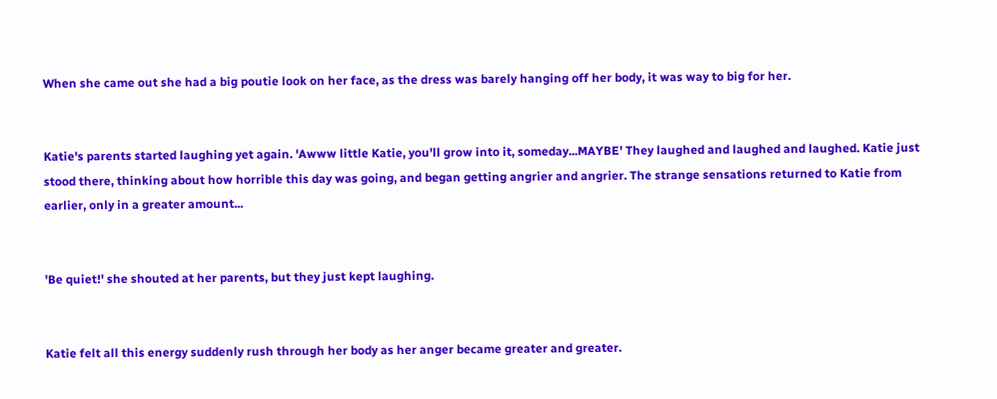When she came out she had a big poutie look on her face, as the dress was barely hanging off her body, it was way to big for her.


Katie's parents started laughing yet again. 'Awww little Katie, you'll grow into it, someday...MAYBE' They laughed and laughed and laughed. Katie just stood there, thinking about how horrible this day was going, and began getting angrier and angrier. The strange sensations returned to Katie from earlier, only in a greater amount...


'Be quiet!' she shouted at her parents, but they just kept laughing.


Katie felt all this energy suddenly rush through her body as her anger became greater and greater.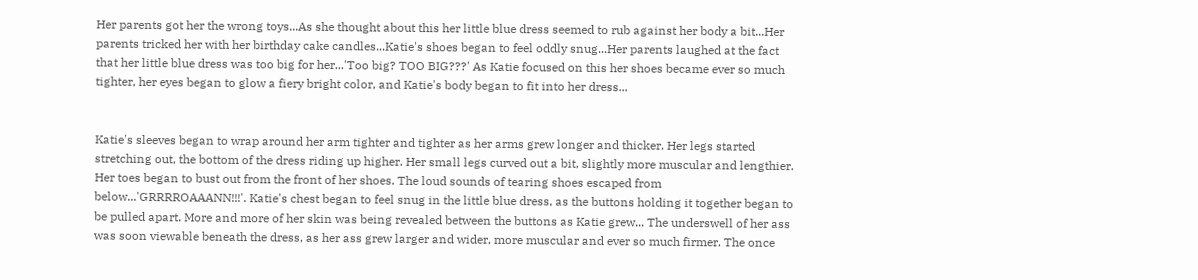Her parents got her the wrong toys...As she thought about this her little blue dress seemed to rub against her body a bit...Her parents tricked her with her birthday cake candles...Katie's shoes began to feel oddly snug...Her parents laughed at the fact that her little blue dress was too big for her...'Too big? TOO BIG???' As Katie focused on this her shoes became ever so much tighter, her eyes began to glow a fiery bright color, and Katie's body began to fit into her dress...


Katie's sleeves began to wrap around her arm tighter and tighter as her arms grew longer and thicker. Her legs started stretching out, the bottom of the dress riding up higher. Her small legs curved out a bit, slightly more muscular and lengthier. Her toes began to bust out from the front of her shoes. The loud sounds of tearing shoes escaped from below...'GRRRROAAANN!!!'. Katie's chest began to feel snug in the little blue dress, as the buttons holding it together began to be pulled apart. More and more of her skin was being revealed between the buttons as Katie grew... The underswell of her ass was soon viewable beneath the dress, as her ass grew larger and wider, more muscular and ever so much firmer. The once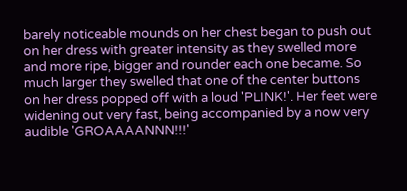barely noticeable mounds on her chest began to push out on her dress with greater intensity as they swelled more and more ripe, bigger and rounder each one became. So much larger they swelled that one of the center buttons on her dress popped off with a loud 'PLINK!'. Her feet were widening out very fast, being accompanied by a now very audible 'GROAAAANNN!!!'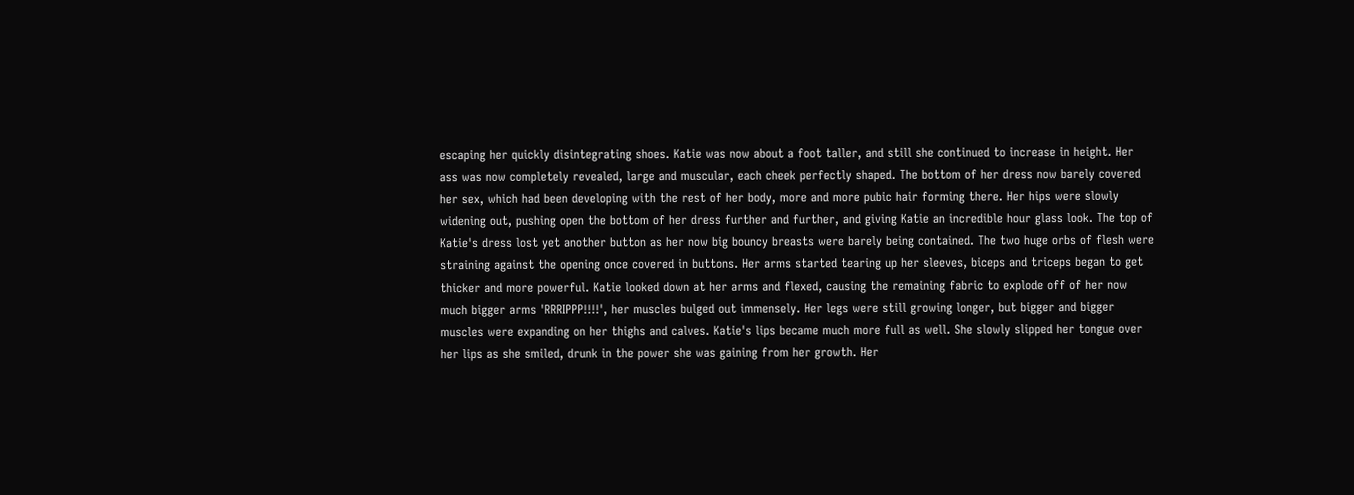escaping her quickly disintegrating shoes. Katie was now about a foot taller, and still she continued to increase in height. Her ass was now completely revealed, large and muscular, each cheek perfectly shaped. The bottom of her dress now barely covered her sex, which had been developing with the rest of her body, more and more pubic hair forming there. Her hips were slowly widening out, pushing open the bottom of her dress further and further, and giving Katie an incredible hour glass look. The top of Katie's dress lost yet another button as her now big bouncy breasts were barely being contained. The two huge orbs of flesh were straining against the opening once covered in buttons. Her arms started tearing up her sleeves, biceps and triceps began to get thicker and more powerful. Katie looked down at her arms and flexed, causing the remaining fabric to explode off of her now much bigger arms 'RRRIPPP!!!!', her muscles bulged out immensely. Her legs were still growing longer, but bigger and bigger muscles were expanding on her thighs and calves. Katie's lips became much more full as well. She slowly slipped her tongue over her lips as she smiled, drunk in the power she was gaining from her growth. Her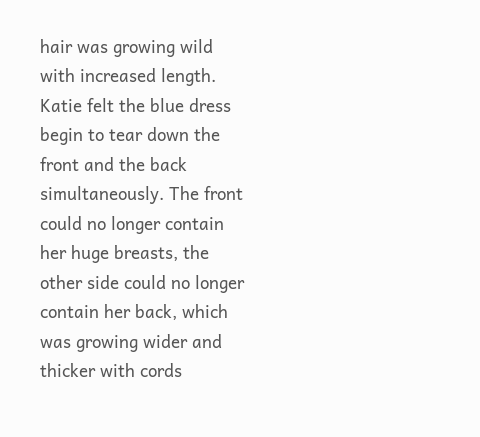hair was growing wild with increased length. Katie felt the blue dress begin to tear down the front and the back simultaneously. The front could no longer contain her huge breasts, the other side could no longer contain her back, which was growing wider and thicker with cords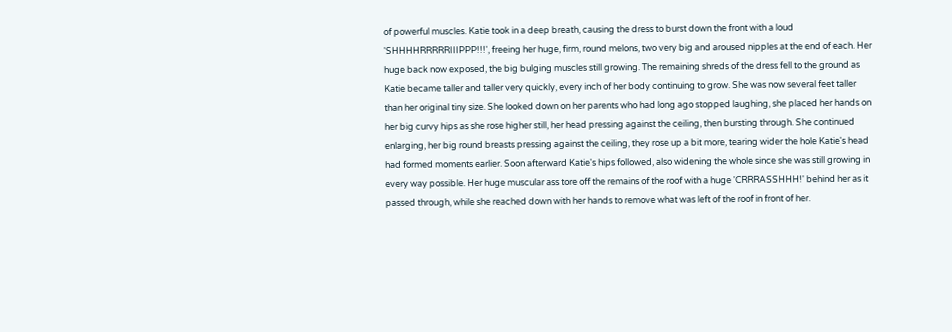of powerful muscles. Katie took in a deep breath, causing the dress to burst down the front with a loud 'SHHHHRRRRRIIIPPP!!!', freeing her huge, firm, round melons, two very big and aroused nipples at the end of each. Her huge back now exposed, the big bulging muscles still growing. The remaining shreds of the dress fell to the ground as Katie became taller and taller very quickly, every inch of her body continuing to grow. She was now several feet taller than her original tiny size. She looked down on her parents who had long ago stopped laughing, she placed her hands on her big curvy hips as she rose higher still, her head pressing against the ceiling, then bursting through. She continued enlarging, her big round breasts pressing against the ceiling, they rose up a bit more, tearing wider the hole Katie's head had formed moments earlier. Soon afterward Katie's hips followed, also widening the whole since she was still growing in every way possible. Her huge muscular ass tore off the remains of the roof with a huge 'CRRRASSHHH!' behind her as it passed through, while she reached down with her hands to remove what was left of the roof in front of her.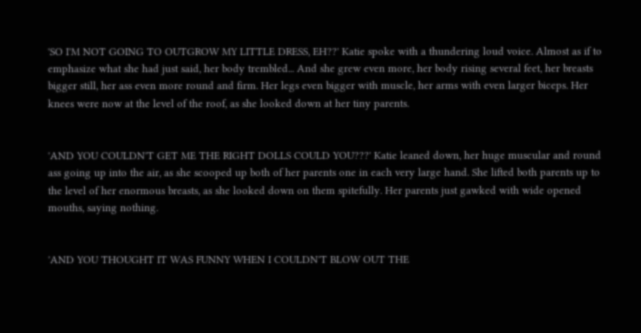'SO I'M NOT GOING TO OUTGROW MY LITTLE DRESS, EH??' Katie spoke with a thundering loud voice. Almost as if to emphasize what she had just said, her body trembled... And she grew even more, her body rising several feet, her breasts bigger still, her ass even more round and firm. Her legs even bigger with muscle, her arms with even larger biceps. Her knees were now at the level of the roof, as she looked down at her tiny parents.


'AND YOU COULDN'T GET ME THE RIGHT DOLLS COULD YOU???' Katie leaned down, her huge muscular and round ass going up into the air, as she scooped up both of her parents one in each very large hand. She lifted both parents up to the level of her enormous breasts, as she looked down on them spitefully. Her parents just gawked with wide opened mouths, saying nothing.


'AND YOU THOUGHT IT WAS FUNNY WHEN I COULDN'T BLOW OUT THE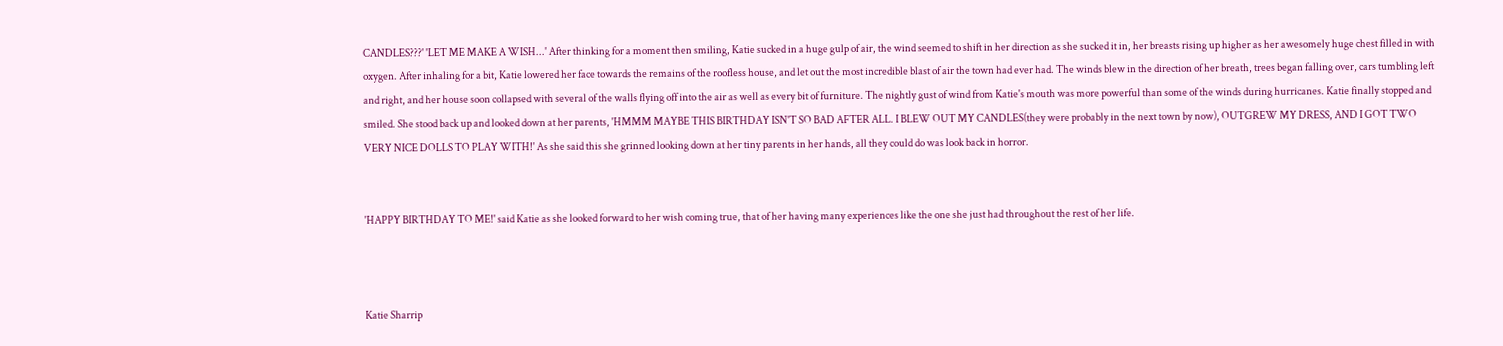CANDLES???' 'LET ME MAKE A WISH...' After thinking for a moment then smiling, Katie sucked in a huge gulp of air, the wind seemed to shift in her direction as she sucked it in, her breasts rising up higher as her awesomely huge chest filled in with oxygen. After inhaling for a bit, Katie lowered her face towards the remains of the roofless house, and let out the most incredible blast of air the town had ever had. The winds blew in the direction of her breath, trees began falling over, cars tumbling left and right, and her house soon collapsed with several of the walls flying off into the air as well as every bit of furniture. The nightly gust of wind from Katie's mouth was more powerful than some of the winds during hurricanes. Katie finally stopped and smiled. She stood back up and looked down at her parents, 'HMMM MAYBE THIS BIRTHDAY ISN'T SO BAD AFTER ALL. I BLEW OUT MY CANDLES(they were probably in the next town by now), OUTGREW MY DRESS, AND I GOT TWO VERY NICE DOLLS TO PLAY WITH!' As she said this she grinned looking down at her tiny parents in her hands, all they could do was look back in horror.


'HAPPY BIRTHDAY TO ME!' said Katie as she looked forward to her wish coming true, that of her having many experiences like the one she just had throughout the rest of her life.



Katie Sharrip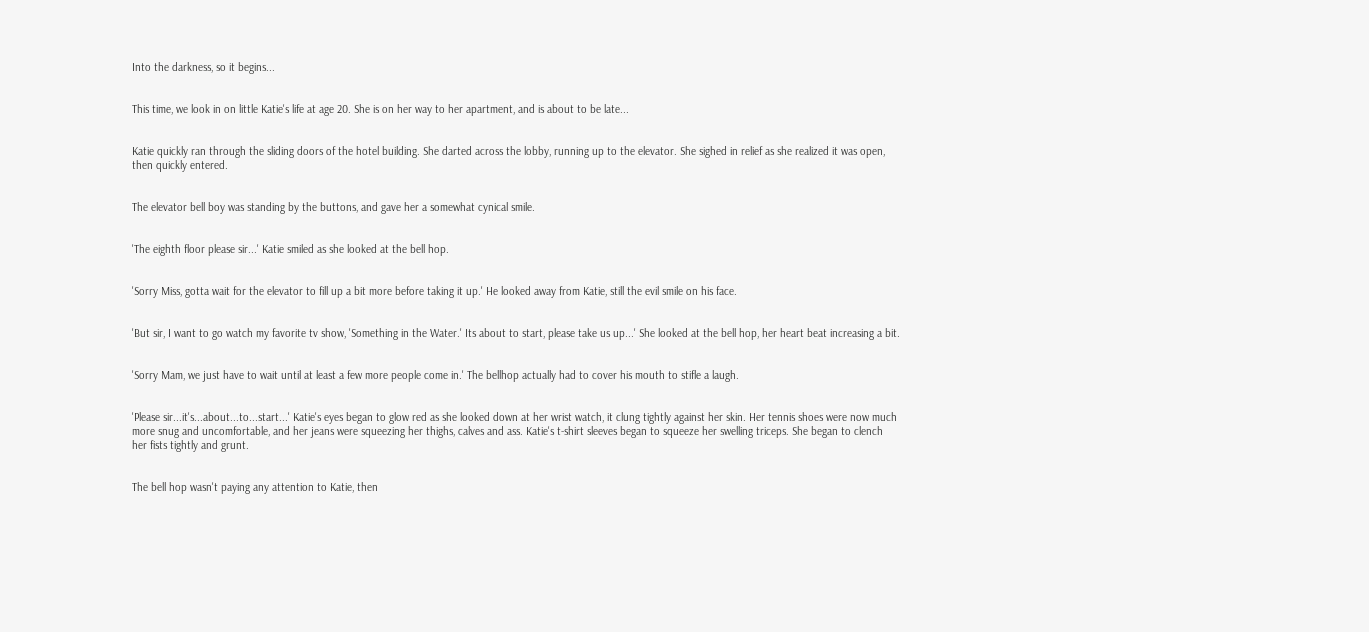Into the darkness, so it begins...


This time, we look in on little Katie's life at age 20. She is on her way to her apartment, and is about to be late...


Katie quickly ran through the sliding doors of the hotel building. She darted across the lobby, running up to the elevator. She sighed in relief as she realized it was open, then quickly entered.


The elevator bell boy was standing by the buttons, and gave her a somewhat cynical smile.


'The eighth floor please sir...' Katie smiled as she looked at the bell hop.


'Sorry Miss, gotta wait for the elevator to fill up a bit more before taking it up.' He looked away from Katie, still the evil smile on his face.


'But sir, I want to go watch my favorite tv show, 'Something in the Water.' Its about to start, please take us up...' She looked at the bell hop, her heart beat increasing a bit.


'Sorry Mam, we just have to wait until at least a few more people come in.' The bellhop actually had to cover his mouth to stifle a laugh.


'Please sir...it's...about...to...start...' Katie's eyes began to glow red as she looked down at her wrist watch, it clung tightly against her skin. Her tennis shoes were now much more snug and uncomfortable, and her jeans were squeezing her thighs, calves and ass. Katie's t-shirt sleeves began to squeeze her swelling triceps. She began to clench her fists tightly and grunt.


The bell hop wasn't paying any attention to Katie, then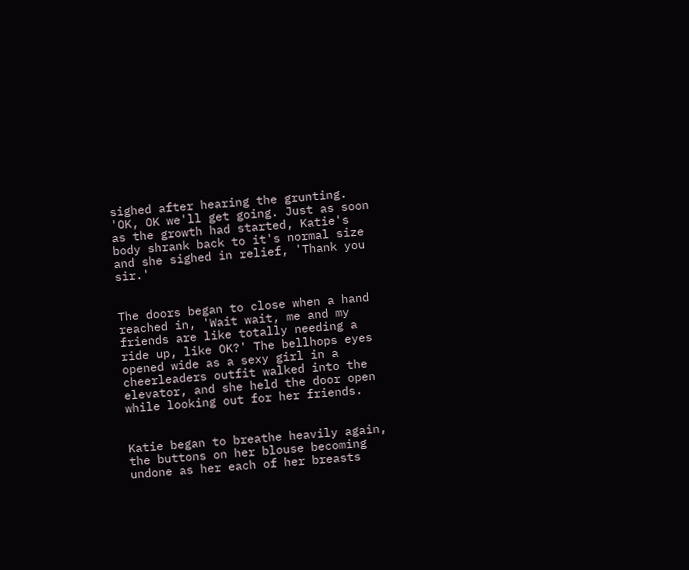sighed after hearing the grunting. 'OK, OK we'll get going. Just as soon as the growth had started, Katie's body shrank back to it's normal size and she sighed in relief, 'Thank you sir.'


The doors began to close when a hand reached in, 'Wait wait, me and my friends are like totally needing a ride up, like OK?' The bellhops eyes opened wide as a sexy girl in a cheerleaders outfit walked into the elevator, and she held the door open while looking out for her friends.


Katie began to breathe heavily again, the buttons on her blouse becoming undone as her each of her breasts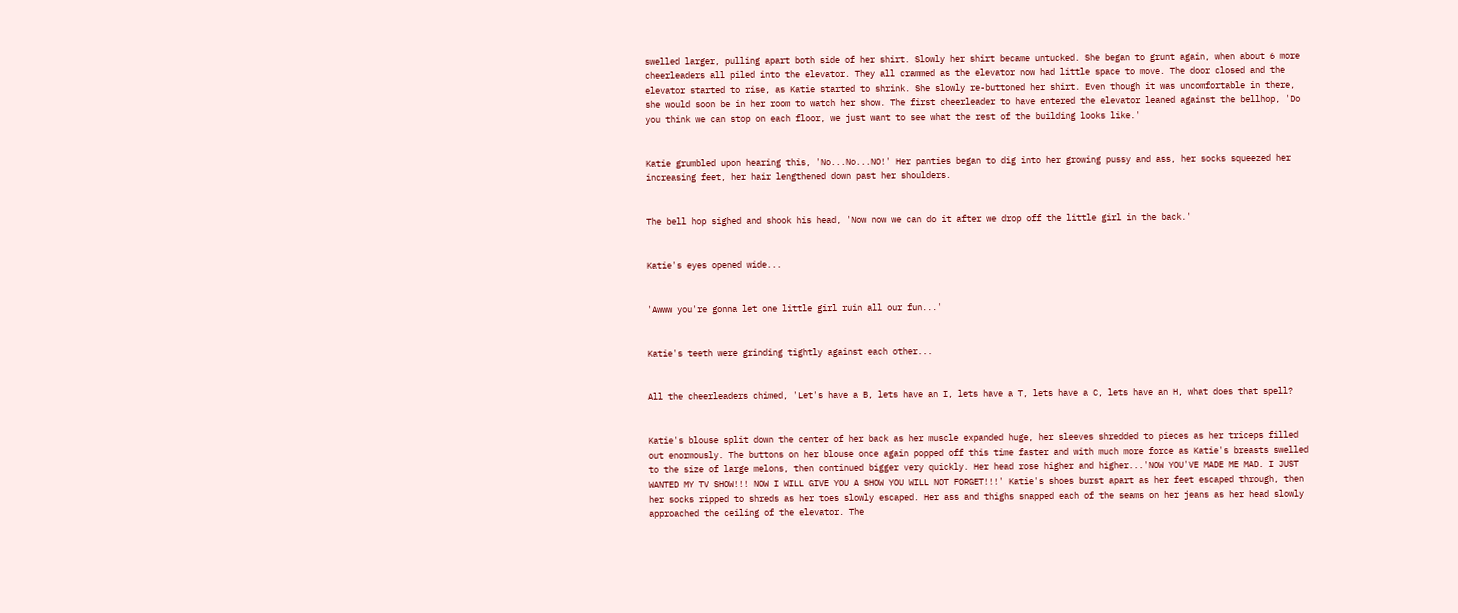swelled larger, pulling apart both side of her shirt. Slowly her shirt became untucked. She began to grunt again, when about 6 more cheerleaders all piled into the elevator. They all crammed as the elevator now had little space to move. The door closed and the elevator started to rise, as Katie started to shrink. She slowly re-buttoned her shirt. Even though it was uncomfortable in there, she would soon be in her room to watch her show. The first cheerleader to have entered the elevator leaned against the bellhop, 'Do you think we can stop on each floor, we just want to see what the rest of the building looks like.'


Katie grumbled upon hearing this, 'No...No...NO!' Her panties began to dig into her growing pussy and ass, her socks squeezed her increasing feet, her hair lengthened down past her shoulders.


The bell hop sighed and shook his head, 'Now now we can do it after we drop off the little girl in the back.'


Katie's eyes opened wide...


'Awww you're gonna let one little girl ruin all our fun...'


Katie's teeth were grinding tightly against each other...


All the cheerleaders chimed, 'Let's have a B, lets have an I, lets have a T, lets have a C, lets have an H, what does that spell?


Katie's blouse split down the center of her back as her muscle expanded huge, her sleeves shredded to pieces as her triceps filled out enormously. The buttons on her blouse once again popped off this time faster and with much more force as Katie's breasts swelled to the size of large melons, then continued bigger very quickly. Her head rose higher and higher...'NOW YOU'VE MADE ME MAD. I JUST WANTED MY TV SHOW!!! NOW I WILL GIVE YOU A SHOW YOU WILL NOT FORGET!!!' Katie's shoes burst apart as her feet escaped through, then her socks ripped to shreds as her toes slowly escaped. Her ass and thighs snapped each of the seams on her jeans as her head slowly approached the ceiling of the elevator. The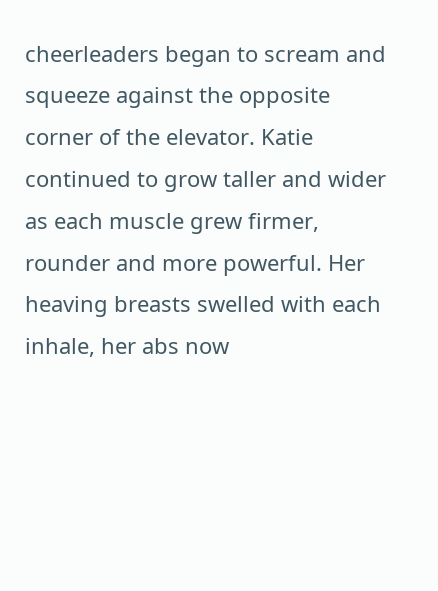cheerleaders began to scream and squeeze against the opposite corner of the elevator. Katie continued to grow taller and wider as each muscle grew firmer, rounder and more powerful. Her heaving breasts swelled with each inhale, her abs now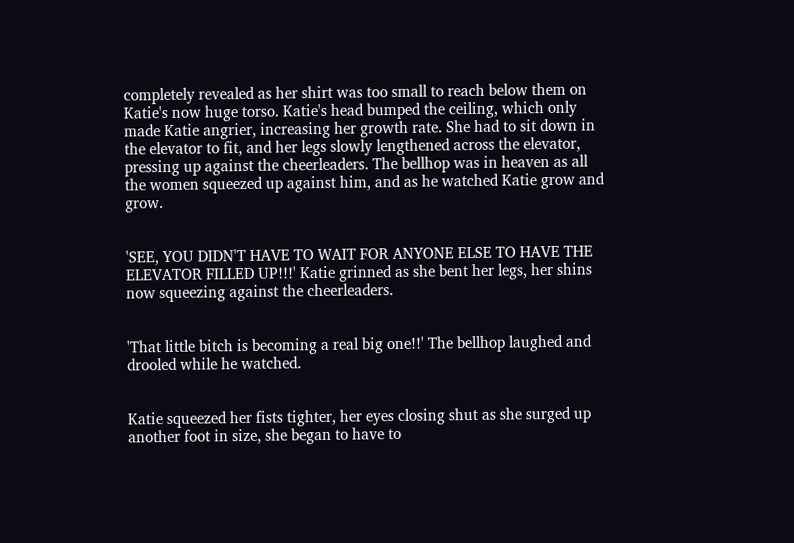completely revealed as her shirt was too small to reach below them on Katie's now huge torso. Katie's head bumped the ceiling, which only made Katie angrier, increasing her growth rate. She had to sit down in the elevator to fit, and her legs slowly lengthened across the elevator, pressing up against the cheerleaders. The bellhop was in heaven as all the women squeezed up against him, and as he watched Katie grow and grow.


'SEE, YOU DIDN'T HAVE TO WAIT FOR ANYONE ELSE TO HAVE THE ELEVATOR FILLED UP!!!' Katie grinned as she bent her legs, her shins now squeezing against the cheerleaders.


'That little bitch is becoming a real big one!!' The bellhop laughed and drooled while he watched.


Katie squeezed her fists tighter, her eyes closing shut as she surged up another foot in size, she began to have to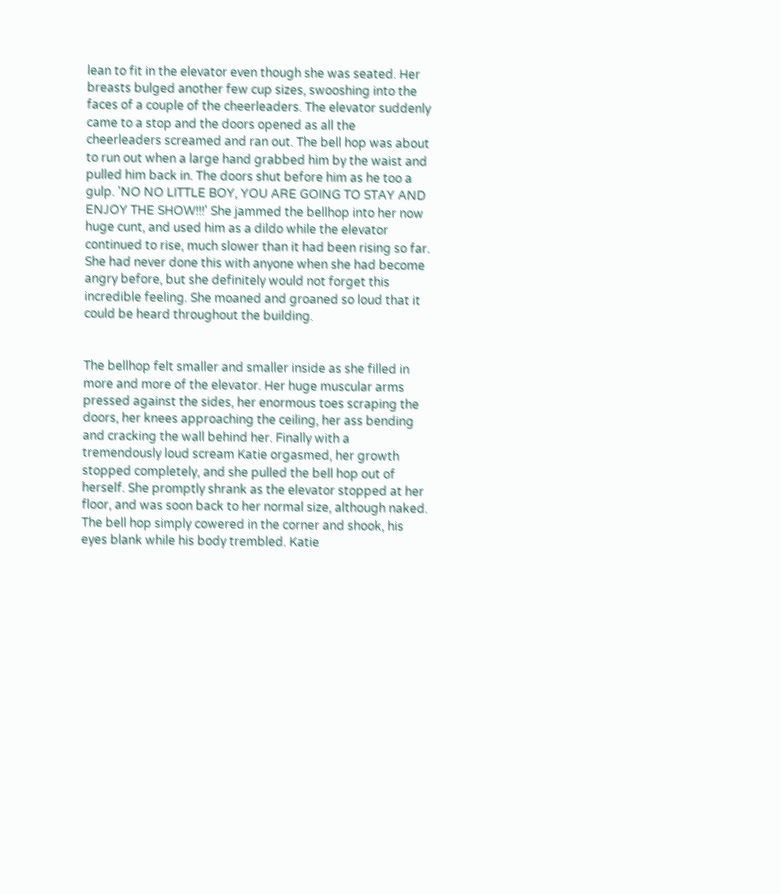lean to fit in the elevator even though she was seated. Her breasts bulged another few cup sizes, swooshing into the faces of a couple of the cheerleaders. The elevator suddenly came to a stop and the doors opened as all the cheerleaders screamed and ran out. The bell hop was about to run out when a large hand grabbed him by the waist and pulled him back in. The doors shut before him as he too a gulp. 'NO NO LITTLE BOY, YOU ARE GOING TO STAY AND ENJOY THE SHOW!!!' She jammed the bellhop into her now huge cunt, and used him as a dildo while the elevator continued to rise, much slower than it had been rising so far. She had never done this with anyone when she had become angry before, but she definitely would not forget this incredible feeling. She moaned and groaned so loud that it could be heard throughout the building.


The bellhop felt smaller and smaller inside as she filled in more and more of the elevator. Her huge muscular arms pressed against the sides, her enormous toes scraping the doors, her knees approaching the ceiling, her ass bending and cracking the wall behind her. Finally with a tremendously loud scream Katie orgasmed, her growth stopped completely, and she pulled the bell hop out of herself. She promptly shrank as the elevator stopped at her floor, and was soon back to her normal size, although naked. The bell hop simply cowered in the corner and shook, his eyes blank while his body trembled. Katie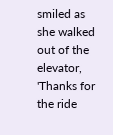smiled as she walked out of the elevator, 'Thanks for the ride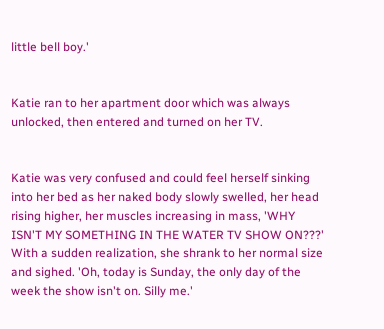little bell boy.'


Katie ran to her apartment door which was always unlocked, then entered and turned on her TV.


Katie was very confused and could feel herself sinking into her bed as her naked body slowly swelled, her head rising higher, her muscles increasing in mass, 'WHY ISN'T MY SOMETHING IN THE WATER TV SHOW ON???' With a sudden realization, she shrank to her normal size and sighed. 'Oh, today is Sunday, the only day of the week the show isn't on. Silly me.'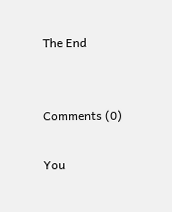The End


Comments (0)

You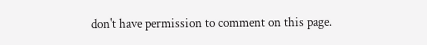don't have permission to comment on this page.